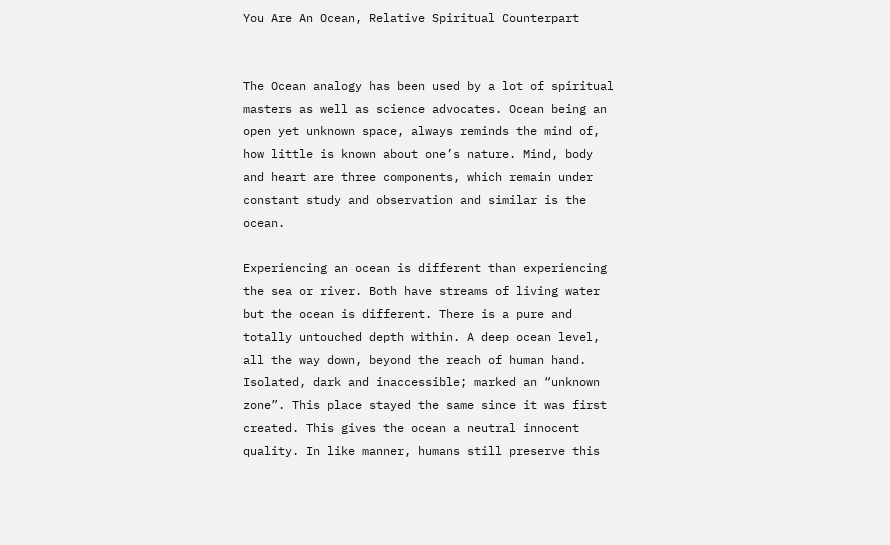You Are An Ocean, Relative Spiritual Counterpart


The Ocean analogy has been used by a lot of spiritual masters as well as science advocates. Ocean being an open yet unknown space, always reminds the mind of, how little is known about one’s nature. Mind, body and heart are three components, which remain under constant study and observation and similar is the ocean.

Experiencing an ocean is different than experiencing the sea or river. Both have streams of living water but the ocean is different. There is a pure and totally untouched depth within. A deep ocean level, all the way down, beyond the reach of human hand. Isolated, dark and inaccessible; marked an “unknown zone”. This place stayed the same since it was first created. This gives the ocean a neutral innocent quality. In like manner, humans still preserve this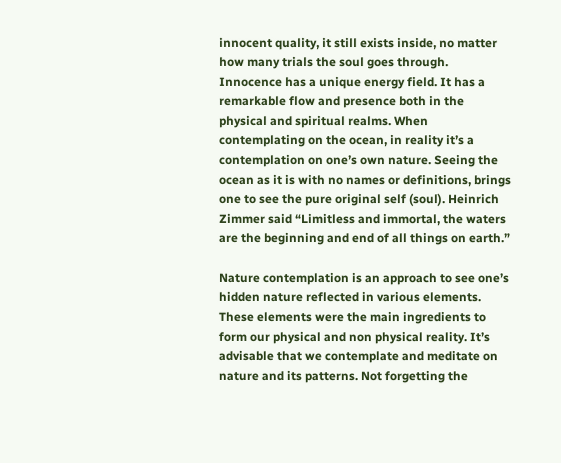innocent quality, it still exists inside, no matter how many trials the soul goes through. Innocence has a unique energy field. It has a remarkable flow and presence both in the physical and spiritual realms. When contemplating on the ocean, in reality it’s a contemplation on one’s own nature. Seeing the ocean as it is with no names or definitions, brings one to see the pure original self (soul). Heinrich Zimmer said “Limitless and immortal, the waters are the beginning and end of all things on earth.”

Nature contemplation is an approach to see one’s hidden nature reflected in various elements. These elements were the main ingredients to form our physical and non physical reality. It’s advisable that we contemplate and meditate on nature and its patterns. Not forgetting the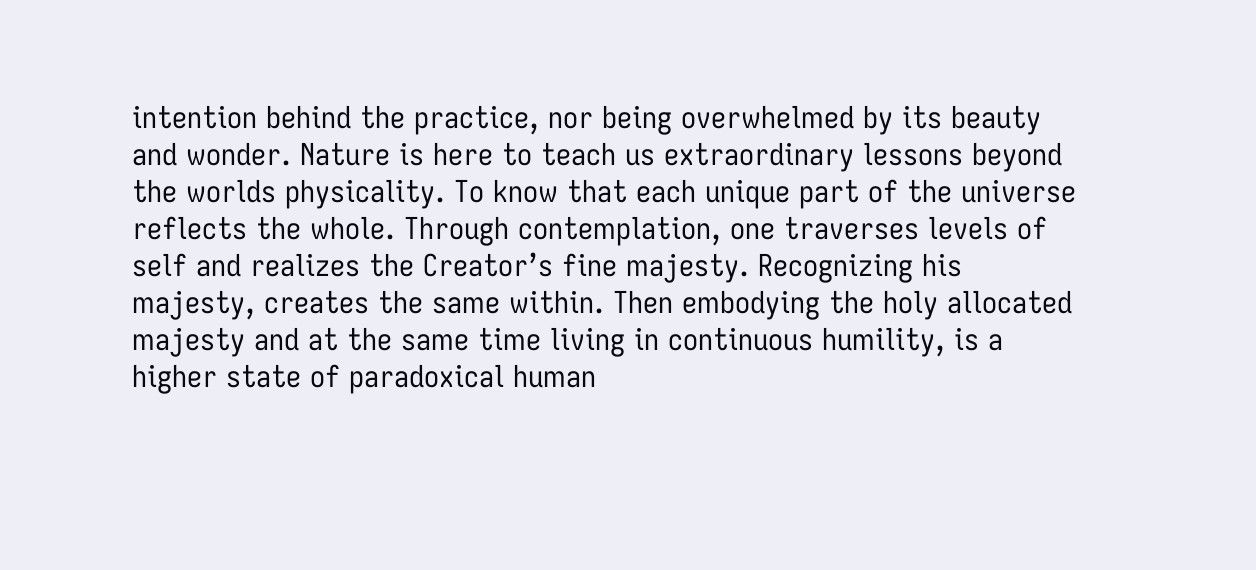intention behind the practice, nor being overwhelmed by its beauty and wonder. Nature is here to teach us extraordinary lessons beyond the worlds physicality. To know that each unique part of the universe reflects the whole. Through contemplation, one traverses levels of self and realizes the Creator’s fine majesty. Recognizing his majesty, creates the same within. Then embodying the holy allocated majesty and at the same time living in continuous humility, is a higher state of paradoxical human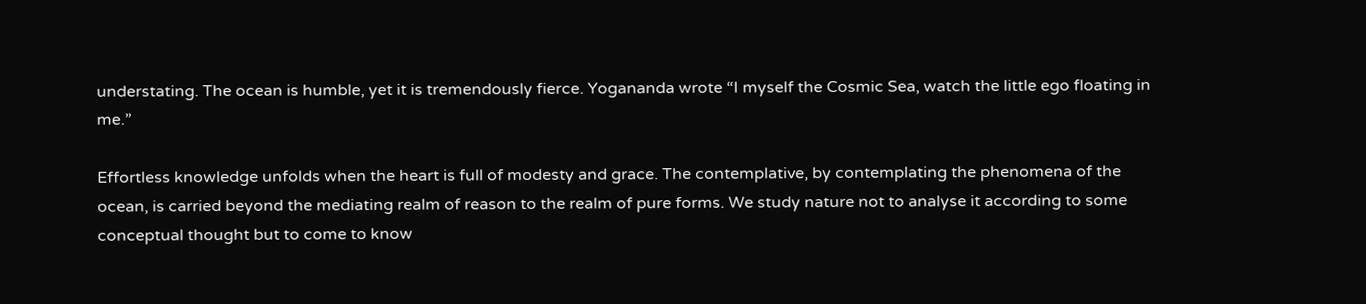understating. The ocean is humble, yet it is tremendously fierce. Yogananda wrote “I myself the Cosmic Sea, watch the little ego floating in me.”

Effortless knowledge unfolds when the heart is full of modesty and grace. The contemplative, by contemplating the phenomena of the ocean, is carried beyond the mediating realm of reason to the realm of pure forms. We study nature not to analyse it according to some conceptual thought but to come to know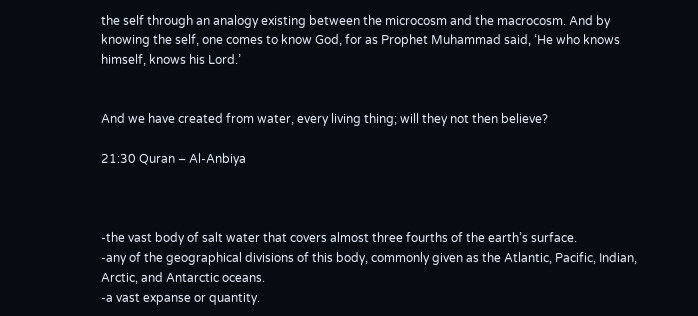the self through an analogy existing between the microcosm and the macrocosm. And by knowing the self, one comes to know God, for as Prophet Muhammad said, ‘He who knows himself, knows his Lord.’


And we have created from water, every living thing; will they not then believe?

21:30 Quran – Al-Anbiya



-the vast body of salt water that covers almost three fourths of the earth’s surface.
-any of the geographical divisions of this body, commonly given as the Atlantic, Pacific, Indian, Arctic, and Antarctic oceans.
-a vast expanse or quantity.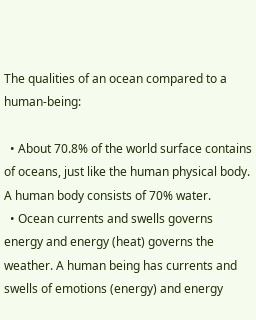The qualities of an ocean compared to a human-being:

  • About 70.8% of the world surface contains of oceans, just like the human physical body. A human body consists of 70% water.
  • Ocean currents and swells governs energy and energy (heat) governs the weather. A human being has currents and swells of emotions (energy) and energy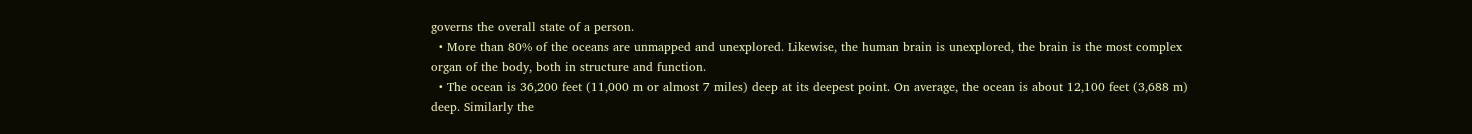governs the overall state of a person.
  • More than 80% of the oceans are unmapped and unexplored. Likewise, the human brain is unexplored, the brain is the most complex organ of the body, both in structure and function.
  • The ocean is 36,200 feet (11,000 m or almost 7 miles) deep at its deepest point. On average, the ocean is about 12,100 feet (3,688 m) deep. Similarly the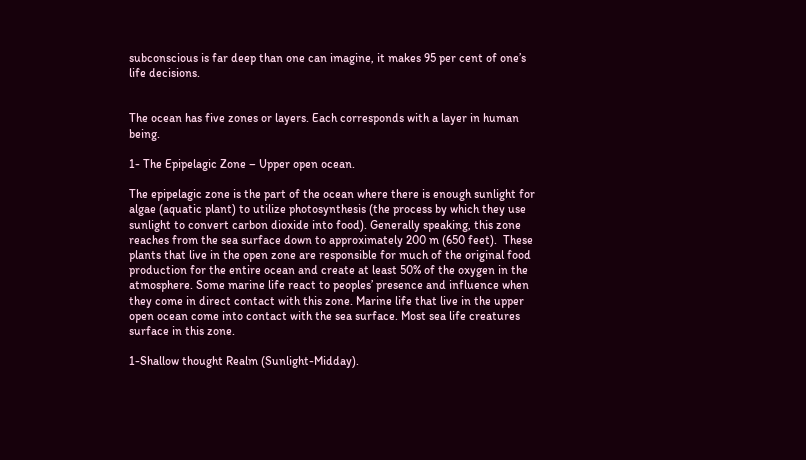subconscious is far deep than one can imagine, it makes 95 per cent of one’s life decisions.


The ocean has five zones or layers. Each corresponds with a layer in human being.

1- The Epipelagic Zone – Upper open ocean.

The epipelagic zone is the part of the ocean where there is enough sunlight for algae (aquatic plant) to utilize photosynthesis (the process by which they use sunlight to convert carbon dioxide into food). Generally speaking, this zone reaches from the sea surface down to approximately 200 m (650 feet).  These plants that live in the open zone are responsible for much of the original food production for the entire ocean and create at least 50% of the oxygen in the atmosphere. Some marine life react to peoples’ presence and influence when they come in direct contact with this zone. Marine life that live in the upper open ocean come into contact with the sea surface. Most sea life creatures surface in this zone.

1-Shallow thought Realm (Sunlight-Midday).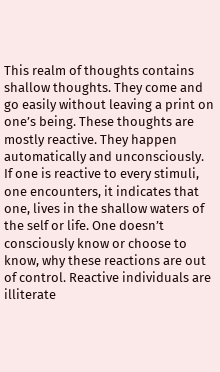This realm of thoughts contains shallow thoughts. They come and go easily without leaving a print on one’s being. These thoughts are mostly reactive. They happen automatically and unconsciously. If one is reactive to every stimuli, one encounters, it indicates that one, lives in the shallow waters of the self or life. One doesn’t consciously know or choose to know, why these reactions are out of control. Reactive individuals are illiterate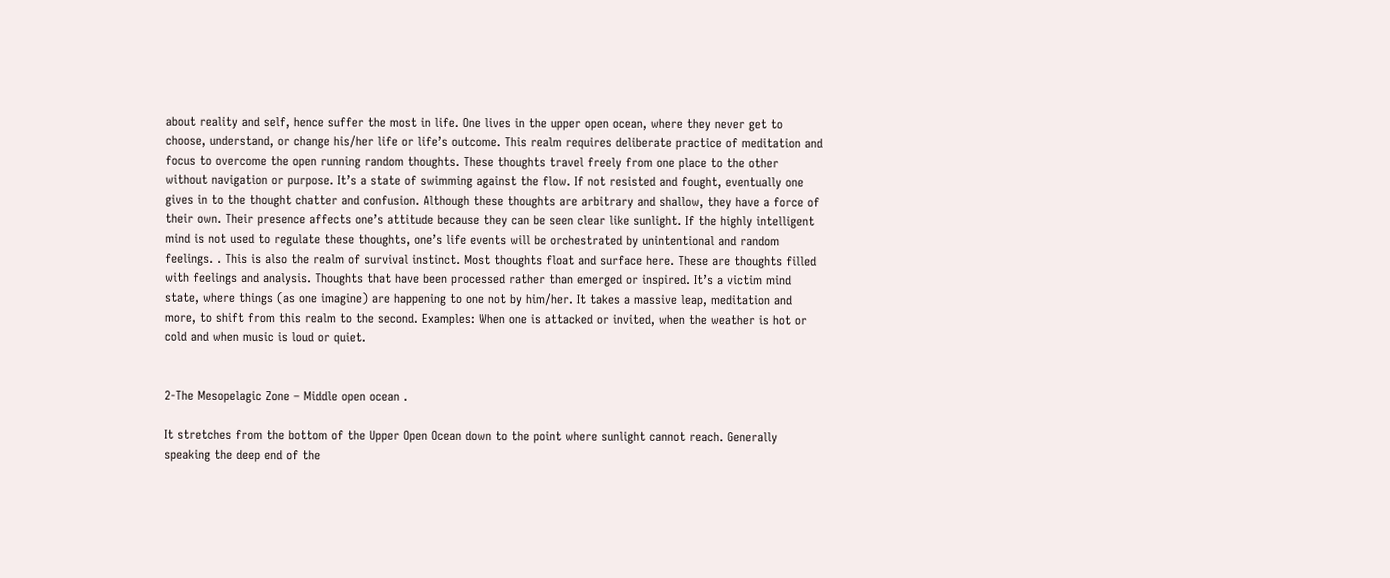about reality and self, hence suffer the most in life. One lives in the upper open ocean, where they never get to choose, understand, or change his/her life or life’s outcome. This realm requires deliberate practice of meditation and focus to overcome the open running random thoughts. These thoughts travel freely from one place to the other without navigation or purpose. It’s a state of swimming against the flow. If not resisted and fought, eventually one gives in to the thought chatter and confusion. Although these thoughts are arbitrary and shallow, they have a force of their own. Their presence affects one’s attitude because they can be seen clear like sunlight. If the highly intelligent mind is not used to regulate these thoughts, one’s life events will be orchestrated by unintentional and random feelings. . This is also the realm of survival instinct. Most thoughts float and surface here. These are thoughts filled with feelings and analysis. Thoughts that have been processed rather than emerged or inspired. It’s a victim mind state, where things (as one imagine) are happening to one not by him/her. It takes a massive leap, meditation and more, to shift from this realm to the second. Examples: When one is attacked or invited, when the weather is hot or cold and when music is loud or quiet.


2-The Mesopelagic Zone – Middle open ocean .

It stretches from the bottom of the Upper Open Ocean down to the point where sunlight cannot reach. Generally speaking the deep end of the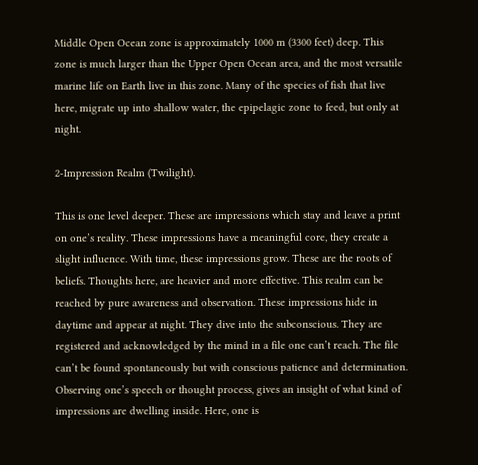Middle Open Ocean zone is approximately 1000 m (3300 feet) deep. This zone is much larger than the Upper Open Ocean area, and the most versatile marine life on Earth live in this zone. Many of the species of fish that live here, migrate up into shallow water, the epipelagic zone to feed, but only at night.

2-Impression Realm (Twilight).

This is one level deeper. These are impressions which stay and leave a print on one’s reality. These impressions have a meaningful core, they create a slight influence. With time, these impressions grow. These are the roots of beliefs. Thoughts here, are heavier and more effective. This realm can be reached by pure awareness and observation. These impressions hide in daytime and appear at night. They dive into the subconscious. They are registered and acknowledged by the mind in a file one can’t reach. The file can’t be found spontaneously but with conscious patience and determination. Observing one’s speech or thought process, gives an insight of what kind of impressions are dwelling inside. Here, one is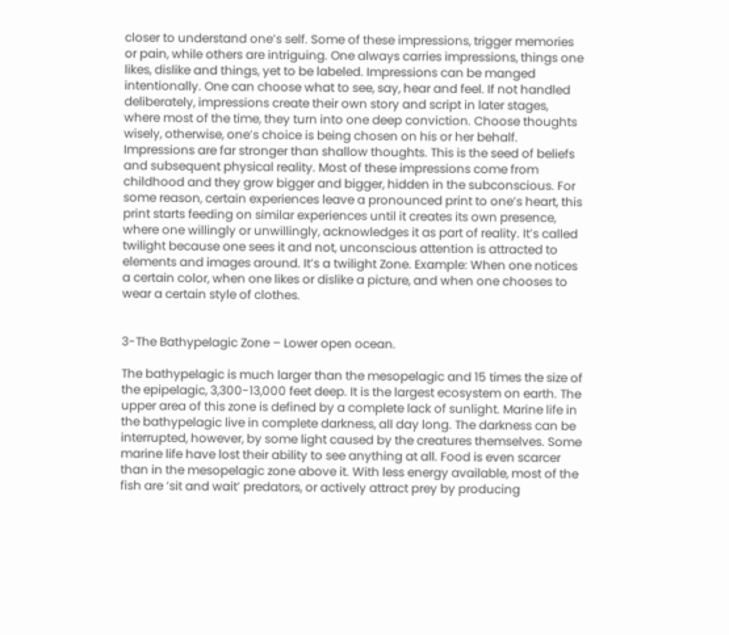closer to understand one’s self. Some of these impressions, trigger memories or pain, while others are intriguing. One always carries impressions, things one likes, dislike and things, yet to be labeled. Impressions can be manged intentionally. One can choose what to see, say, hear and feel. If not handled deliberately, impressions create their own story and script in later stages, where most of the time, they turn into one deep conviction. Choose thoughts wisely, otherwise, one’s choice is being chosen on his or her behalf. Impressions are far stronger than shallow thoughts. This is the seed of beliefs and subsequent physical reality. Most of these impressions come from childhood and they grow bigger and bigger, hidden in the subconscious. For some reason, certain experiences leave a pronounced print to one’s heart, this print starts feeding on similar experiences until it creates its own presence, where one willingly or unwillingly, acknowledges it as part of reality. It’s called twilight because one sees it and not, unconscious attention is attracted to elements and images around. It’s a twilight Zone. Example: When one notices a certain color, when one likes or dislike a picture, and when one chooses to wear a certain style of clothes.


3-The Bathypelagic Zone – Lower open ocean.

The bathypelagic is much larger than the mesopelagic and 15 times the size of the epipelagic, 3,300-13,000 feet deep. It is the largest ecosystem on earth. The upper area of this zone is defined by a complete lack of sunlight. Marine life in the bathypelagic live in complete darkness, all day long. The darkness can be interrupted, however, by some light caused by the creatures themselves. Some marine life have lost their ability to see anything at all. Food is even scarcer than in the mesopelagic zone above it. With less energy available, most of the fish are ‘sit and wait’ predators, or actively attract prey by producing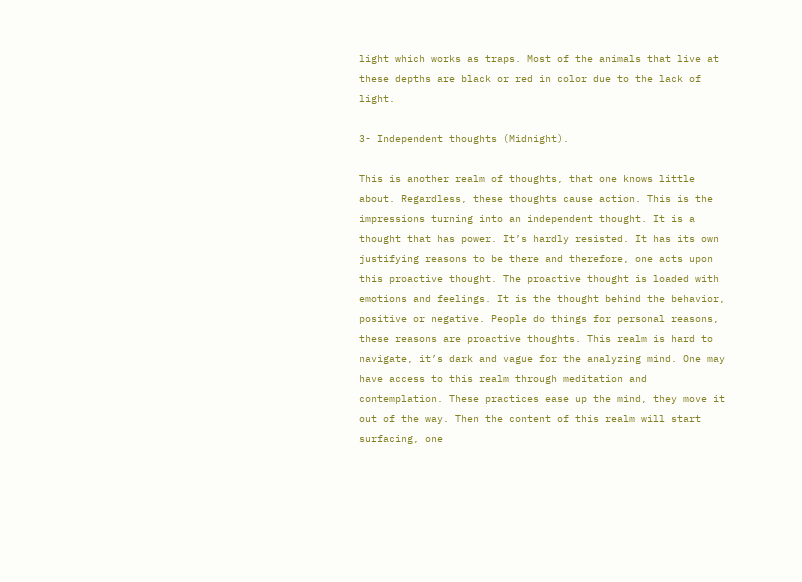light which works as traps. Most of the animals that live at these depths are black or red in color due to the lack of light.

3- Independent thoughts (Midnight).

This is another realm of thoughts, that one knows little about. Regardless, these thoughts cause action. This is the impressions turning into an independent thought. It is a thought that has power. It’s hardly resisted. It has its own justifying reasons to be there and therefore, one acts upon this proactive thought. The proactive thought is loaded with emotions and feelings. It is the thought behind the behavior, positive or negative. People do things for personal reasons, these reasons are proactive thoughts. This realm is hard to navigate, it’s dark and vague for the analyzing mind. One may have access to this realm through meditation and contemplation. These practices ease up the mind, they move it out of the way. Then the content of this realm will start surfacing, one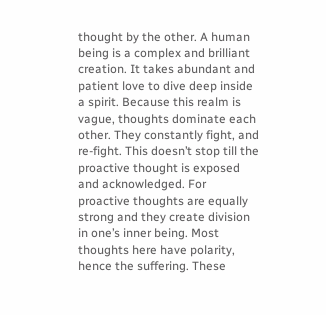thought by the other. A human being is a complex and brilliant creation. It takes abundant and patient love to dive deep inside a spirit. Because this realm is vague, thoughts dominate each other. They constantly fight, and re-fight. This doesn’t stop till the proactive thought is exposed and acknowledged. For proactive thoughts are equally strong and they create division in one’s inner being. Most thoughts here have polarity, hence the suffering. These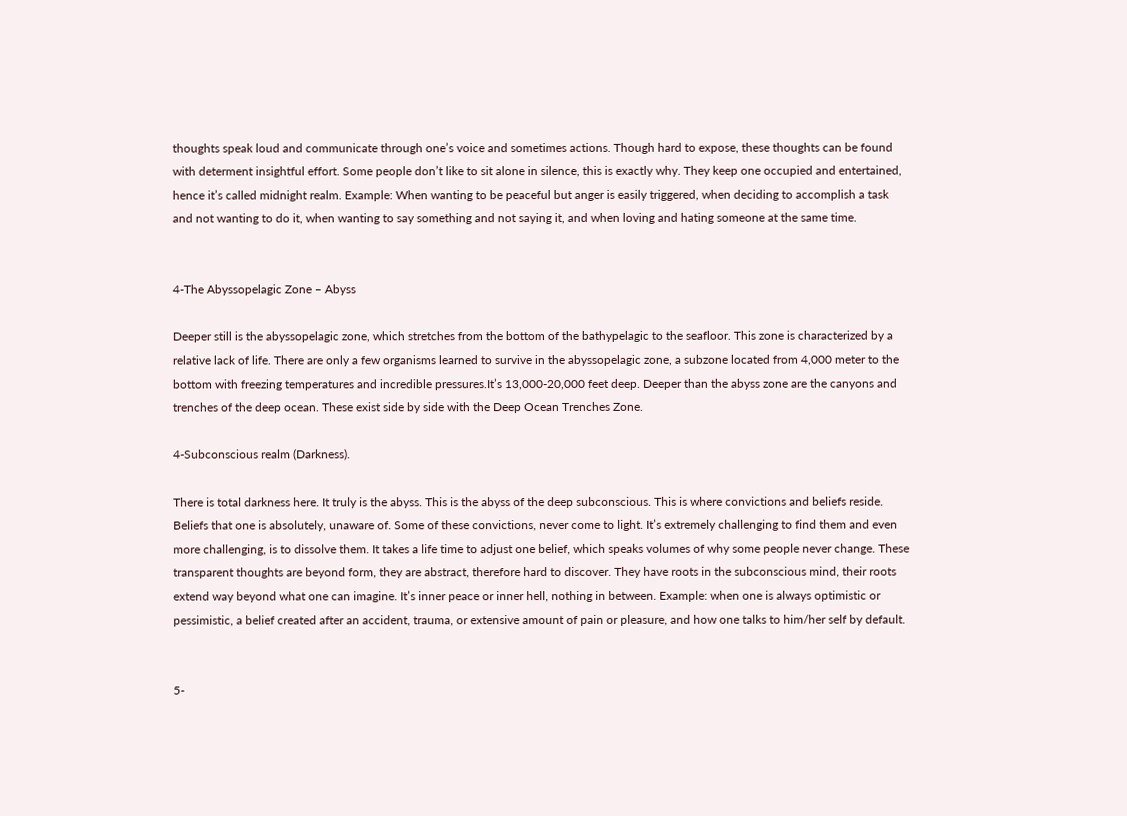thoughts speak loud and communicate through one’s voice and sometimes actions. Though hard to expose, these thoughts can be found with determent insightful effort. Some people don’t like to sit alone in silence, this is exactly why. They keep one occupied and entertained, hence it’s called midnight realm. Example: When wanting to be peaceful but anger is easily triggered, when deciding to accomplish a task and not wanting to do it, when wanting to say something and not saying it, and when loving and hating someone at the same time.


4-The Abyssopelagic Zone – Abyss

Deeper still is the abyssopelagic zone, which stretches from the bottom of the bathypelagic to the seafloor. This zone is characterized by a relative lack of life. There are only a few organisms learned to survive in the abyssopelagic zone, a subzone located from 4,000 meter to the bottom with freezing temperatures and incredible pressures.It’s 13,000-20,000 feet deep. Deeper than the abyss zone are the canyons and trenches of the deep ocean. These exist side by side with the Deep Ocean Trenches Zone.

4-Subconscious realm (Darkness).

There is total darkness here. It truly is the abyss. This is the abyss of the deep subconscious. This is where convictions and beliefs reside. Beliefs that one is absolutely, unaware of. Some of these convictions, never come to light. It’s extremely challenging to find them and even more challenging, is to dissolve them. It takes a life time to adjust one belief, which speaks volumes of why some people never change. These transparent thoughts are beyond form, they are abstract, therefore hard to discover. They have roots in the subconscious mind, their roots extend way beyond what one can imagine. It’s inner peace or inner hell, nothing in between. Example: when one is always optimistic or pessimistic, a belief created after an accident, trauma, or extensive amount of pain or pleasure, and how one talks to him/her self by default.


5-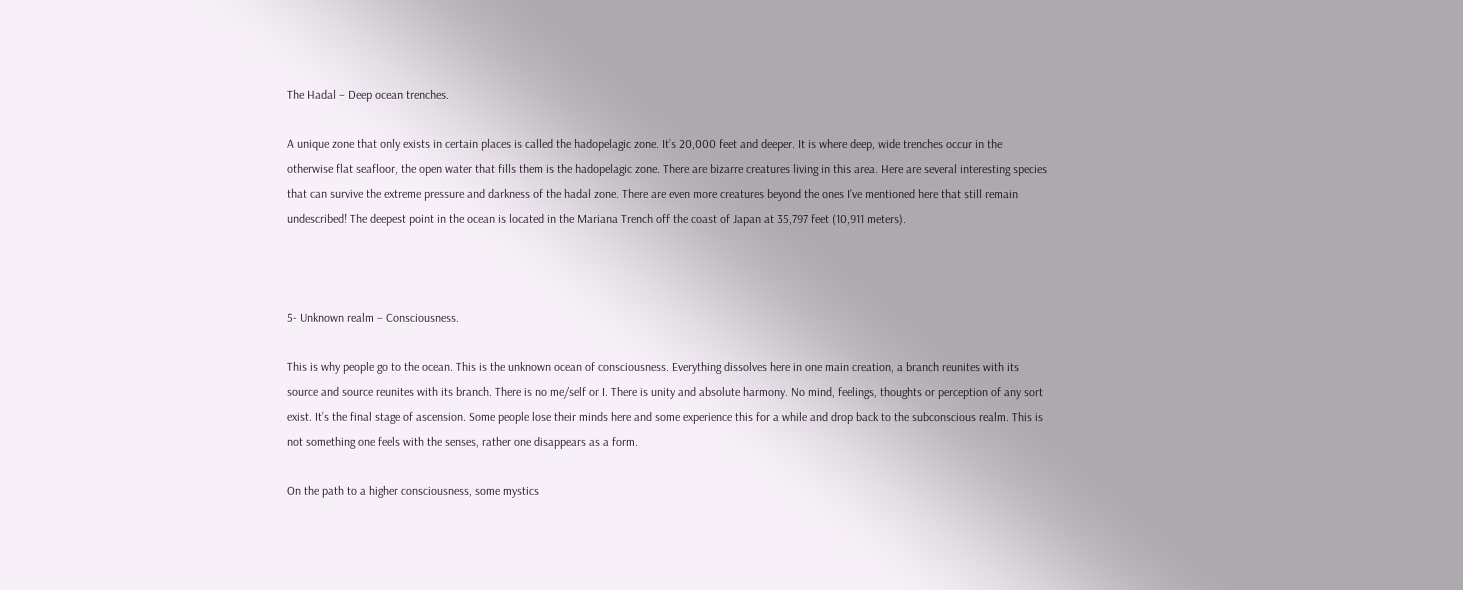The Hadal – Deep ocean trenches.

A unique zone that only exists in certain places is called the hadopelagic zone. It’s 20,000 feet and deeper. It is where deep, wide trenches occur in the otherwise flat seafloor, the open water that fills them is the hadopelagic zone. There are bizarre creatures living in this area. Here are several interesting species that can survive the extreme pressure and darkness of the hadal zone. There are even more creatures beyond the ones I’ve mentioned here that still remain undescribed! The deepest point in the ocean is located in the Mariana Trench off the coast of Japan at 35,797 feet (10,911 meters).



5- Unknown realm – Consciousness.

This is why people go to the ocean. This is the unknown ocean of consciousness. Everything dissolves here in one main creation, a branch reunites with its source and source reunites with its branch. There is no me/self or I. There is unity and absolute harmony. No mind, feelings, thoughts or perception of any sort exist. It’s the final stage of ascension. Some people lose their minds here and some experience this for a while and drop back to the subconscious realm. This is not something one feels with the senses, rather one disappears as a form.

On the path to a higher consciousness, some mystics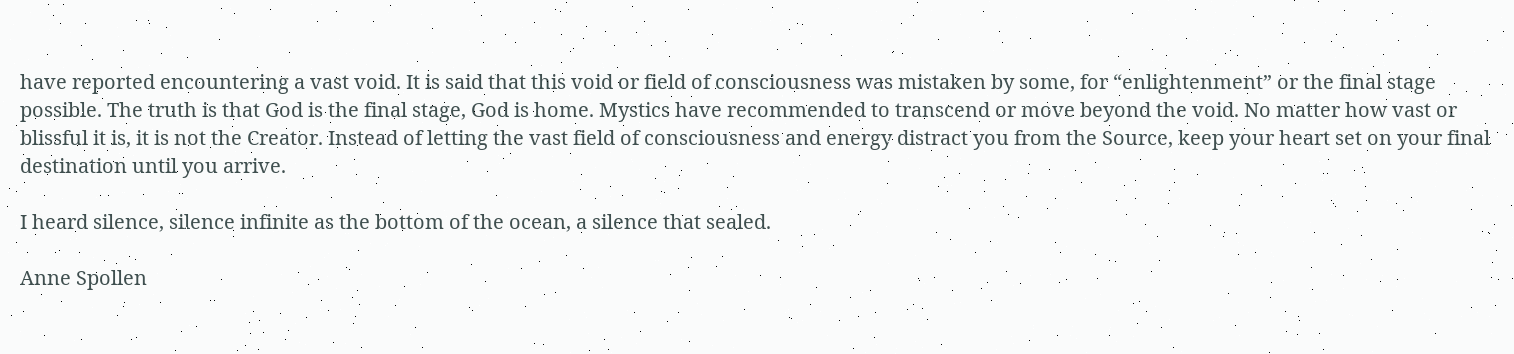have reported encountering a vast void. It is said that this void or field of consciousness was mistaken by some, for “enlightenment” or the final stage possible. The truth is that God is the final stage, God is home. Mystics have recommended to transcend or move beyond the void. No matter how vast or blissful it is, it is not the Creator. Instead of letting the vast field of consciousness and energy distract you from the Source, keep your heart set on your final destination until you arrive.

I heard silence, silence infinite as the bottom of the ocean, a silence that sealed.

Anne Spollen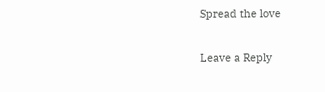Spread the love

Leave a Reply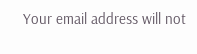Your email address will not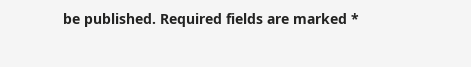be published. Required fields are marked *